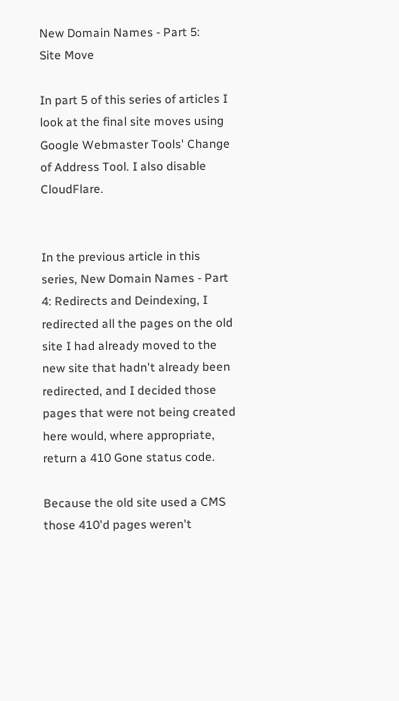New Domain Names - Part 5:
Site Move

In part 5 of this series of articles I look at the final site moves using Google Webmaster Tools' Change of Address Tool. I also disable CloudFlare.


In the previous article in this series, New Domain Names - Part 4: Redirects and Deindexing, I redirected all the pages on the old site I had already moved to the new site that hadn't already been redirected, and I decided those pages that were not being created here would, where appropriate, return a 410 Gone status code.

Because the old site used a CMS those 410'd pages weren't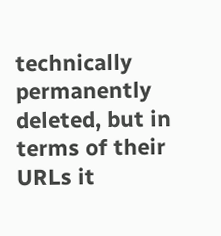technically permanently deleted, but in terms of their URLs it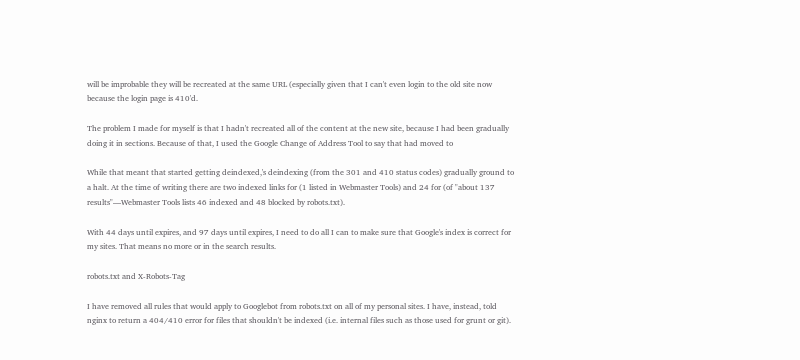will be improbable they will be recreated at the same URL (especially given that I can't even login to the old site now because the login page is 410'd.

The problem I made for myself is that I hadn't recreated all of the content at the new site, because I had been gradually doing it in sections. Because of that, I used the Google Change of Address Tool to say that had moved to

While that meant that started getting deindexed,'s deindexing (from the 301 and 410 status codes) gradually ground to a halt. At the time of writing there are two indexed links for (1 listed in Webmaster Tools) and 24 for (of "about 137 results"—Webmaster Tools lists 46 indexed and 48 blocked by robots.txt).

With 44 days until expires, and 97 days until expires, I need to do all I can to make sure that Google's index is correct for my sites. That means no more or in the search results.

robots.txt and X-Robots-Tag

I have removed all rules that would apply to Googlebot from robots.txt on all of my personal sites. I have, instead, told nginx to return a 404/410 error for files that shouldn't be indexed (i.e. internal files such as those used for grunt or git).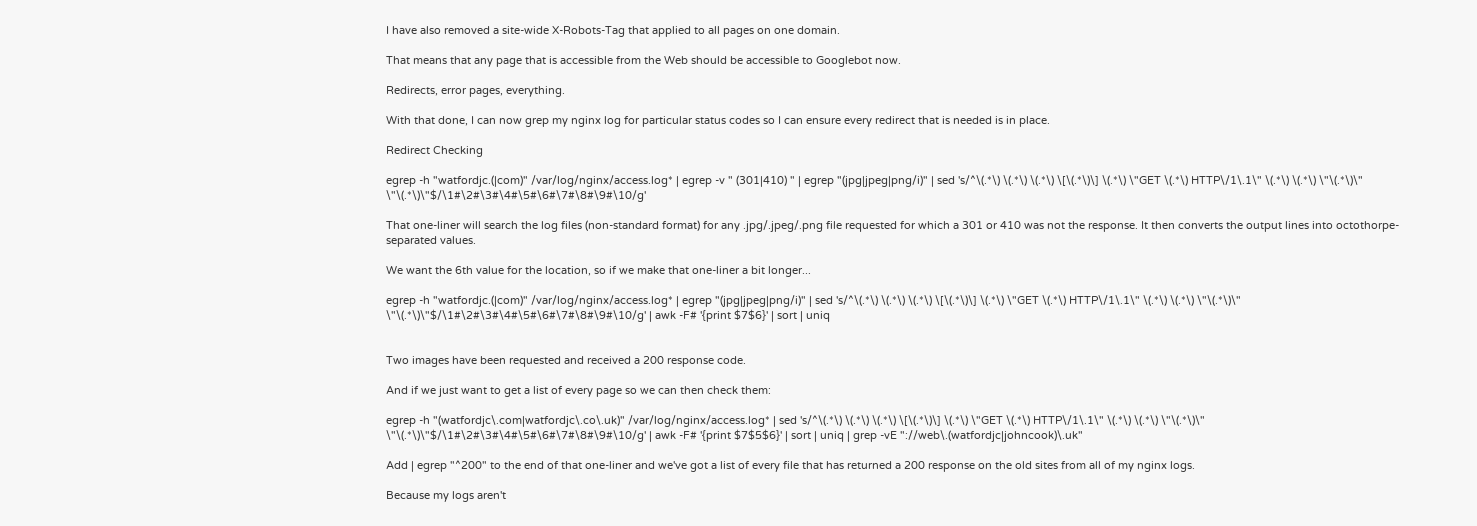I have also removed a site-wide X-Robots-Tag that applied to all pages on one domain.

That means that any page that is accessible from the Web should be accessible to Googlebot now.

Redirects, error pages, everything.

With that done, I can now grep my nginx log for particular status codes so I can ensure every redirect that is needed is in place.

Redirect Checking

egrep -h "watfordjc.(|com)" /var/log/nginx/access.log* | egrep -v " (301|410) " | egrep "(jpg|jpeg|png/i)" | sed 's/^\(.*\) \(.*\) \(.*\) \[\(.*\)\] \(.*\) \"GET \(.*\) HTTP\/1\.1\" \(.*\) \(.*\) \"\(.*\)\" \"\(.*\)\"$/\1#\2#\3#\4#\5#\6#\7#\8#\9#\10/g'

That one-liner will search the log files (non-standard format) for any .jpg/.jpeg/.png file requested for which a 301 or 410 was not the response. It then converts the output lines into octothorpe-separated values.

We want the 6th value for the location, so if we make that one-liner a bit longer...

egrep -h "watfordjc.(|com)" /var/log/nginx/access.log* | egrep "(jpg|jpeg|png/i)" | sed 's/^\(.*\) \(.*\) \(.*\) \[\(.*\)\] \(.*\) \"GET \(.*\) HTTP\/1\.1\" \(.*\) \(.*\) \"\(.*\)\" \"\(.*\)\"$/\1#\2#\3#\4#\5#\6#\7#\8#\9#\10/g' | awk -F# '{print $7$6}' | sort | uniq


Two images have been requested and received a 200 response code.

And if we just want to get a list of every page so we can then check them:

egrep -h "(watfordjc\.com|watfordjc\.co\.uk)" /var/log/nginx/access.log* | sed 's/^\(.*\) \(.*\) \(.*\) \[\(.*\)\] \(.*\) \"GET \(.*\) HTTP\/1\.1\" \(.*\) \(.*\) \"\(.*\)\" \"\(.*\)\"$/\1#\2#\3#\4#\5#\6#\7#\8#\9#\10/g' | awk -F# '{print $7$5$6}' | sort | uniq | grep -vE "://web\.(watfordjc|johncook)\.uk"

Add | egrep "^200" to the end of that one-liner and we've got a list of every file that has returned a 200 response on the old sites from all of my nginx logs.

Because my logs aren't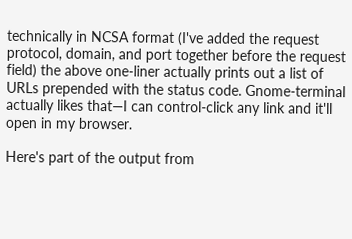technically in NCSA format (I've added the request protocol, domain, and port together before the request field) the above one-liner actually prints out a list of URLs prepended with the status code. Gnome-terminal actually likes that—I can control-click any link and it'll open in my browser.

Here's part of the output from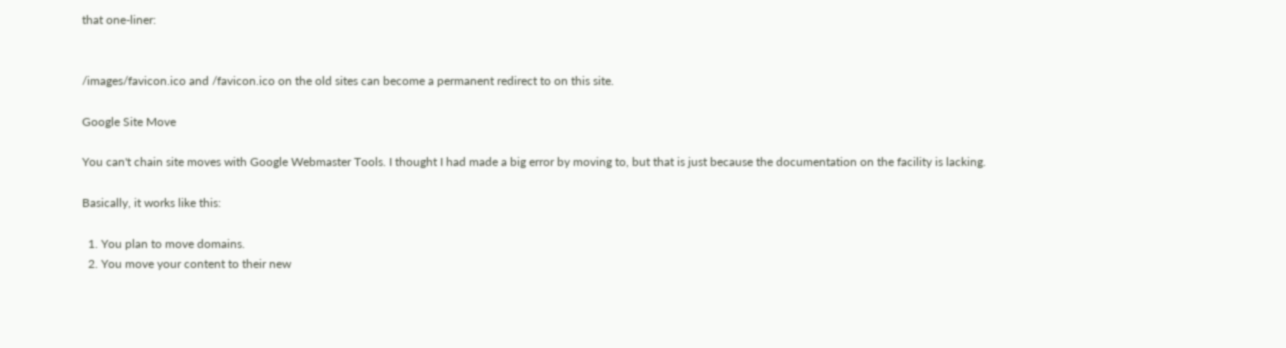that one-liner:


/images/favicon.ico and /favicon.ico on the old sites can become a permanent redirect to on this site.

Google Site Move

You can't chain site moves with Google Webmaster Tools. I thought I had made a big error by moving to, but that is just because the documentation on the facility is lacking.

Basically, it works like this:

  1. You plan to move domains.
  2. You move your content to their new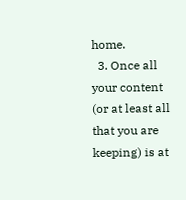home.
  3. Once all your content (or at least all that you are keeping) is at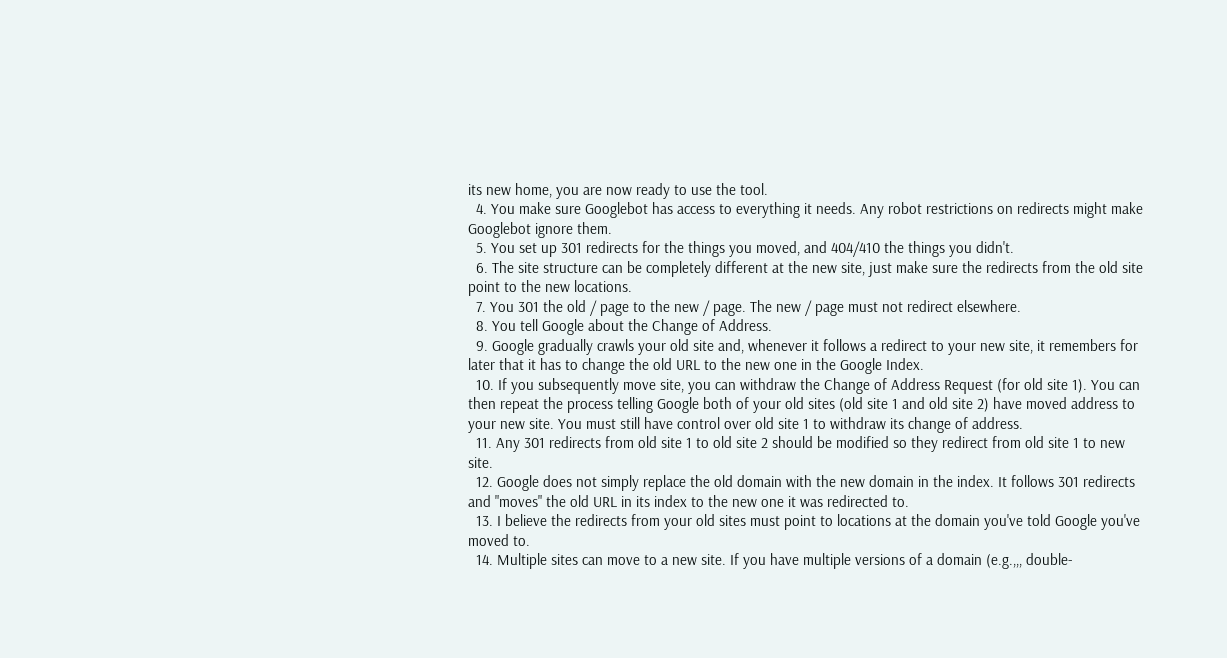its new home, you are now ready to use the tool.
  4. You make sure Googlebot has access to everything it needs. Any robot restrictions on redirects might make Googlebot ignore them.
  5. You set up 301 redirects for the things you moved, and 404/410 the things you didn't.
  6. The site structure can be completely different at the new site, just make sure the redirects from the old site point to the new locations.
  7. You 301 the old / page to the new / page. The new / page must not redirect elsewhere.
  8. You tell Google about the Change of Address.
  9. Google gradually crawls your old site and, whenever it follows a redirect to your new site, it remembers for later that it has to change the old URL to the new one in the Google Index.
  10. If you subsequently move site, you can withdraw the Change of Address Request (for old site 1). You can then repeat the process telling Google both of your old sites (old site 1 and old site 2) have moved address to your new site. You must still have control over old site 1 to withdraw its change of address.
  11. Any 301 redirects from old site 1 to old site 2 should be modified so they redirect from old site 1 to new site.
  12. Google does not simply replace the old domain with the new domain in the index. It follows 301 redirects and "moves" the old URL in its index to the new one it was redirected to.
  13. I believe the redirects from your old sites must point to locations at the domain you've told Google you've moved to.
  14. Multiple sites can move to a new site. If you have multiple versions of a domain (e.g.,,, double-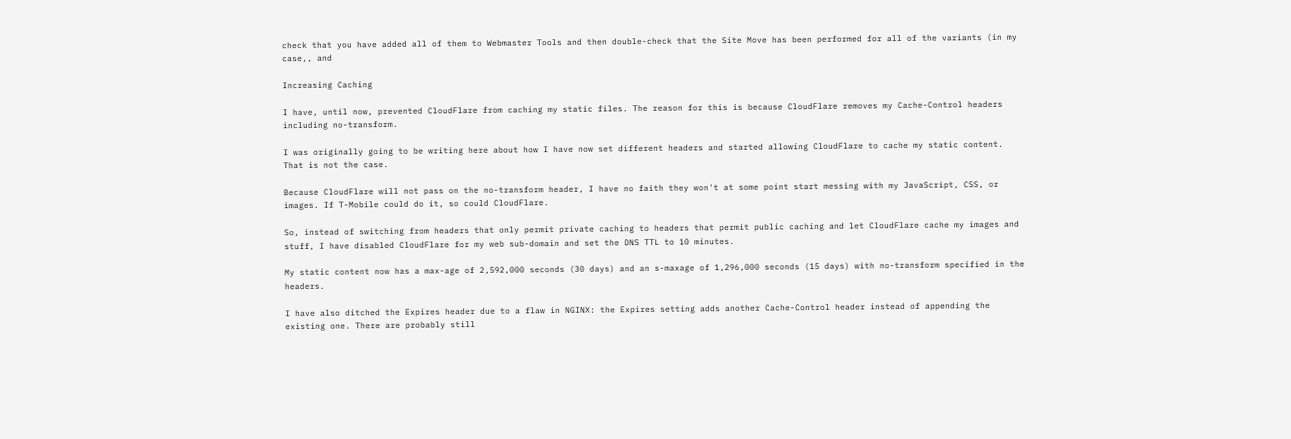check that you have added all of them to Webmaster Tools and then double-check that the Site Move has been performed for all of the variants (in my case,, and

Increasing Caching

I have, until now, prevented CloudFlare from caching my static files. The reason for this is because CloudFlare removes my Cache-Control headers including no-transform.

I was originally going to be writing here about how I have now set different headers and started allowing CloudFlare to cache my static content. That is not the case.

Because CloudFlare will not pass on the no-transform header, I have no faith they won't at some point start messing with my JavaScript, CSS, or images. If T-Mobile could do it, so could CloudFlare.

So, instead of switching from headers that only permit private caching to headers that permit public caching and let CloudFlare cache my images and stuff, I have disabled CloudFlare for my web sub-domain and set the DNS TTL to 10 minutes.

My static content now has a max-age of 2,592,000 seconds (30 days) and an s-maxage of 1,296,000 seconds (15 days) with no-transform specified in the headers.

I have also ditched the Expires header due to a flaw in NGINX: the Expires setting adds another Cache-Control header instead of appending the existing one. There are probably still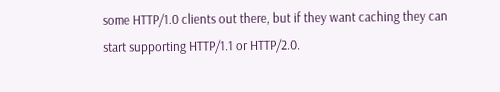some HTTP/1.0 clients out there, but if they want caching they can start supporting HTTP/1.1 or HTTP/2.0.